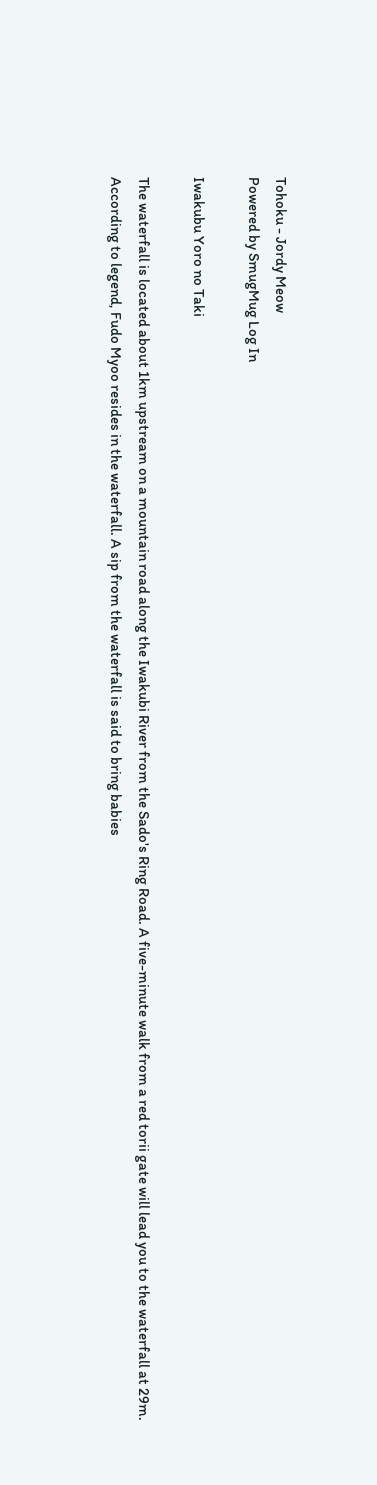Tohoku - Jordy Meow
Powered by SmugMug Log In

Iwakubu Yoro no Taki

The waterfall is located about 1km upstream on a mountain road along the Iwakubi River from the Sado's Ring Road. A five-minute walk from a red torii gate will lead you to the waterfall at 29m. According to legend, Fudo Myoo resides in the waterfall. A sip from the waterfall is said to bring babies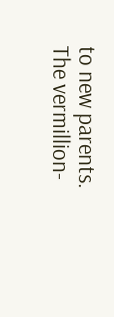to new parents. The vermillion-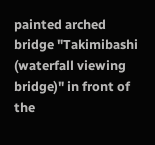painted arched bridge "Takimibashi (waterfall viewing bridge)" in front of the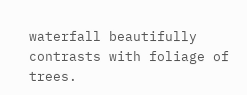waterfall beautifully contrasts with foliage of trees.